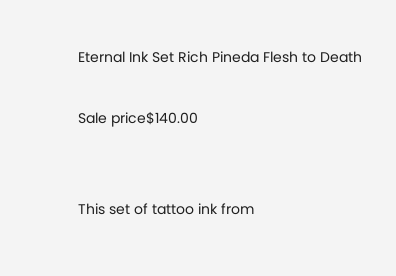Eternal Ink Set Rich Pineda Flesh to Death

Sale price$140.00


This set of tattoo ink from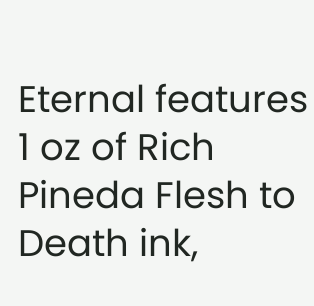Eternal features 1 oz of Rich Pineda Flesh to Death ink,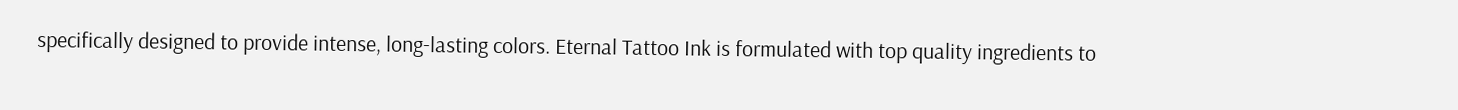specifically designed to provide intense, long-lasting colors. Eternal Tattoo Ink is formulated with top quality ingredients to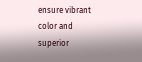ensure vibrant color and superior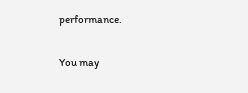performance.

You may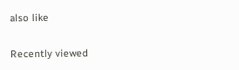also like

Recently viewed